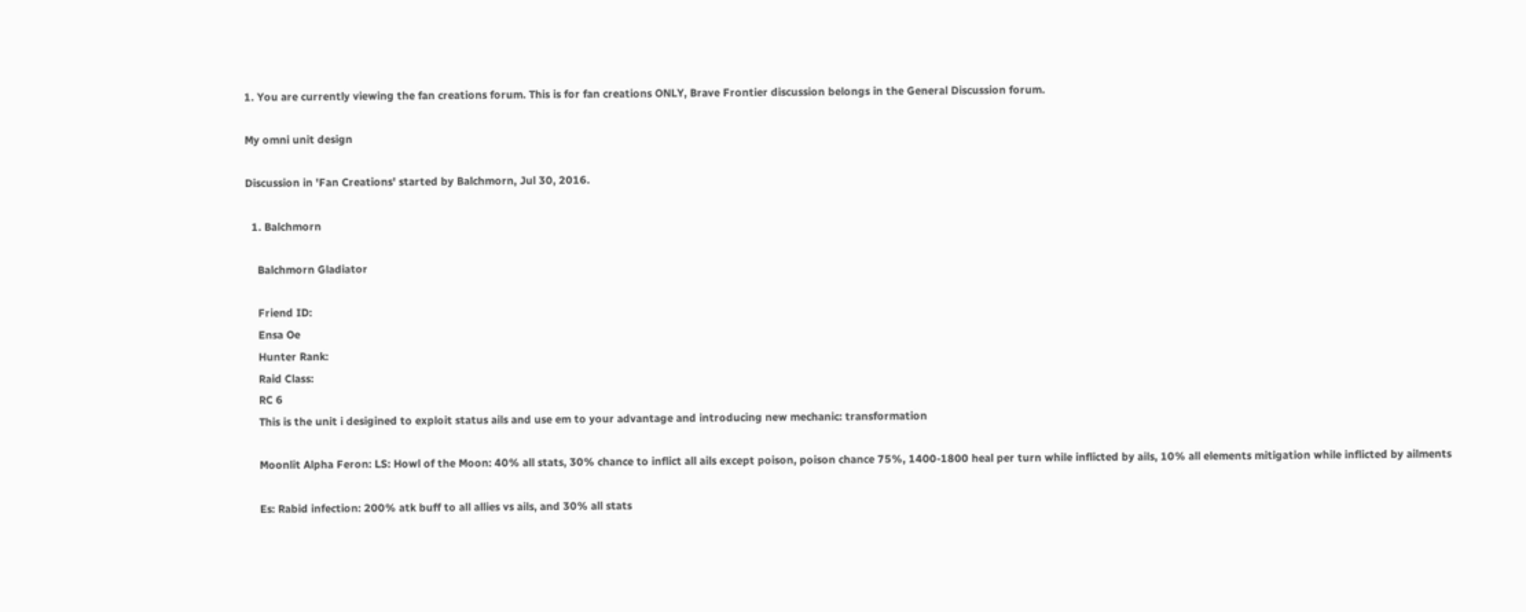1. You are currently viewing the fan creations forum. This is for fan creations ONLY, Brave Frontier discussion belongs in the General Discussion forum.

My omni unit design

Discussion in 'Fan Creations' started by Balchmorn, Jul 30, 2016.

  1. Balchmorn

    Balchmorn Gladiator

    Friend ID:
    Ensa Oe
    Hunter Rank:
    Raid Class:
    RC 6
    This is the unit i desigined to exploit status ails and use em to your advantage and introducing new mechanic: transformation

    Moonlit Alpha Feron: LS: Howl of the Moon: 40% all stats, 30% chance to inflict all ails except poison, poison chance 75%, 1400-1800 heal per turn while inflicted by ails, 10% all elements mitigation while inflicted by ailments

    Es: Rabid infection: 200% atk buff to all allies vs ails, and 30% all stats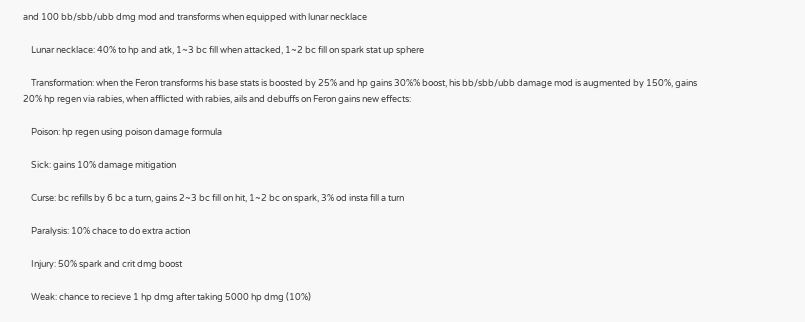and 100 bb/sbb/ubb dmg mod and transforms when equipped with lunar necklace

    Lunar necklace: 40% to hp and atk, 1~3 bc fill when attacked, 1~2 bc fill on spark stat up sphere

    Transformation: when the Feron transforms his base stats is boosted by 25% and hp gains 30%% boost, his bb/sbb/ubb damage mod is augmented by 150%, gains 20% hp regen via rabies, when afflicted with rabies, ails and debuffs on Feron gains new effects:

    Poison: hp regen using poison damage formula

    Sick: gains 10% damage mitigation

    Curse: bc refills by 6 bc a turn, gains 2~3 bc fill on hit, 1~2 bc on spark, 3% od insta fill a turn

    Paralysis: 10% chace to do extra action

    Injury: 50% spark and crit dmg boost

    Weak: chance to recieve 1 hp dmg after taking 5000 hp dmg (10%)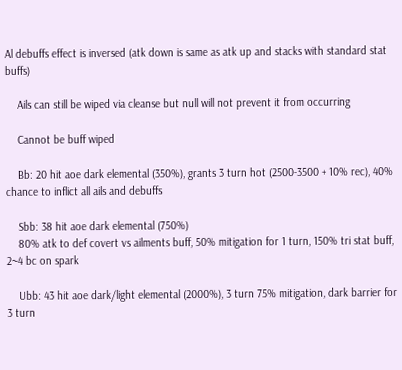Al debuffs effect is inversed (atk down is same as atk up and stacks with standard stat buffs)

    Ails can still be wiped via cleanse but null will not prevent it from occurring

    Cannot be buff wiped

    Bb: 20 hit aoe dark elemental (350%), grants 3 turn hot (2500-3500 + 10% rec), 40% chance to inflict all ails and debuffs

    Sbb: 38 hit aoe dark elemental (750%)
    80% atk to def covert vs ailments buff, 50% mitigation for 1 turn, 150% tri stat buff, 2~4 bc on spark

    Ubb: 43 hit aoe dark/light elemental (2000%), 3 turn 75% mitigation, dark barrier for 3 turn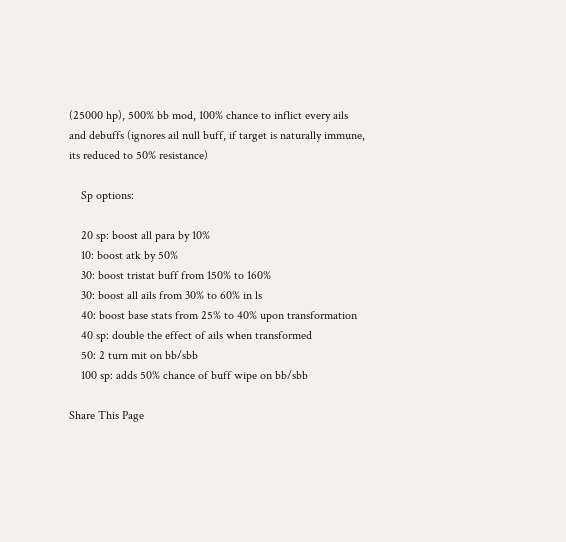(25000 hp), 500% bb mod, 100% chance to inflict every ails and debuffs (ignores ail null buff, if target is naturally immune, its reduced to 50% resistance)

    Sp options:

    20 sp: boost all para by 10%
    10: boost atk by 50%
    30: boost tristat buff from 150% to 160%
    30: boost all ails from 30% to 60% in ls
    40: boost base stats from 25% to 40% upon transformation
    40 sp: double the effect of ails when transformed
    50: 2 turn mit on bb/sbb
    100 sp: adds 50% chance of buff wipe on bb/sbb

Share This Page